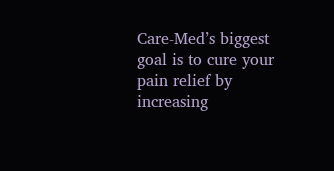Care-Med’s biggest goal is to cure your pain relief by increasing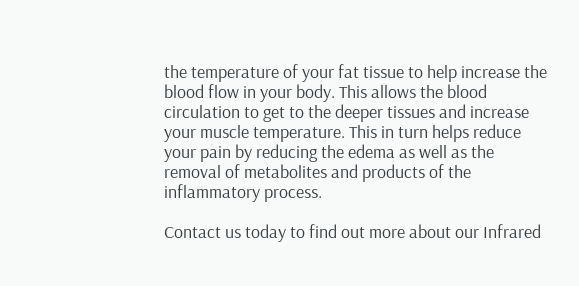the temperature of your fat tissue to help increase the blood flow in your body. This allows the blood circulation to get to the deeper tissues and increase your muscle temperature. This in turn helps reduce your pain by reducing the edema as well as the removal of metabolites and products of the inflammatory process.

Contact us today to find out more about our Infrared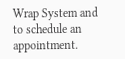Wrap System and to schedule an appointment.